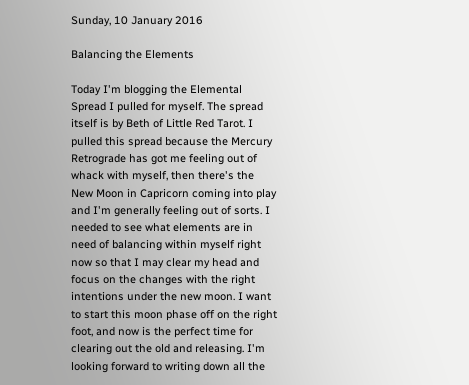Sunday, 10 January 2016

Balancing the Elements

Today I'm blogging the Elemental Spread I pulled for myself. The spread itself is by Beth of Little Red Tarot. I pulled this spread because the Mercury Retrograde has got me feeling out of whack with myself, then there's the New Moon in Capricorn coming into play and I'm generally feeling out of sorts. I needed to see what elements are in need of balancing within myself right now so that I may clear my head and focus on the changes with the right intentions under the new moon. I want to start this moon phase off on the right foot, and now is the perfect time for clearing out the old and releasing. I'm looking forward to writing down all the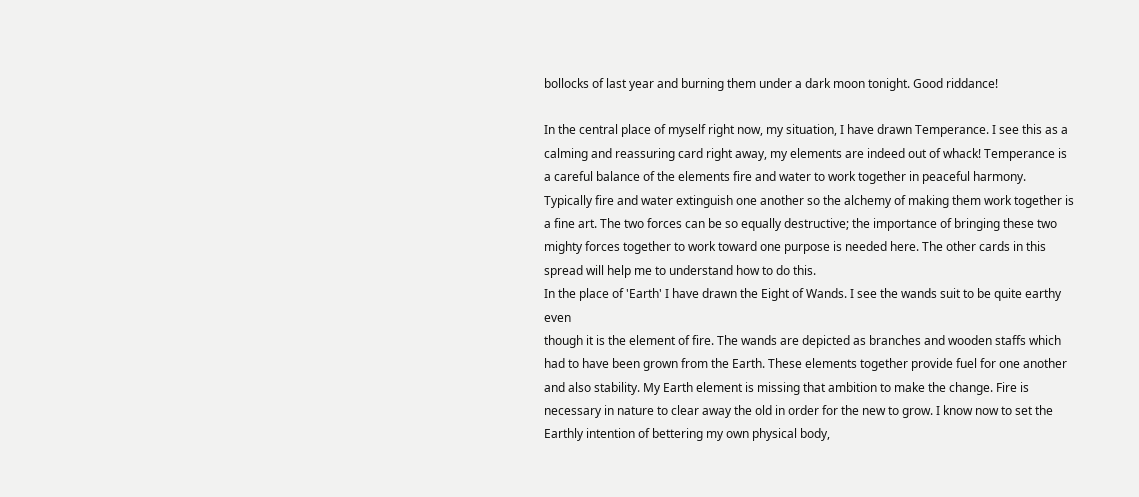bollocks of last year and burning them under a dark moon tonight. Good riddance!

In the central place of myself right now, my situation, I have drawn Temperance. I see this as a calming and reassuring card right away, my elements are indeed out of whack! Temperance is a careful balance of the elements fire and water to work together in peaceful harmony. Typically fire and water extinguish one another so the alchemy of making them work together is a fine art. The two forces can be so equally destructive; the importance of bringing these two mighty forces together to work toward one purpose is needed here. The other cards in this spread will help me to understand how to do this.
In the place of 'Earth' I have drawn the Eight of Wands. I see the wands suit to be quite earthy even
though it is the element of fire. The wands are depicted as branches and wooden staffs which had to have been grown from the Earth. These elements together provide fuel for one another and also stability. My Earth element is missing that ambition to make the change. Fire is necessary in nature to clear away the old in order for the new to grow. I know now to set the Earthly intention of bettering my own physical body,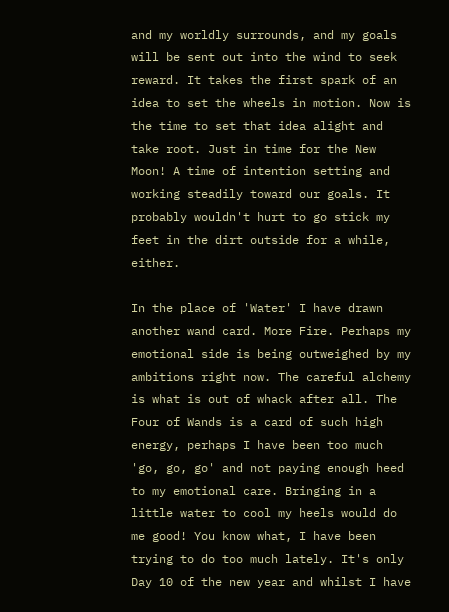and my worldly surrounds, and my goals will be sent out into the wind to seek reward. It takes the first spark of an idea to set the wheels in motion. Now is the time to set that idea alight and take root. Just in time for the New Moon! A time of intention setting and working steadily toward our goals. It probably wouldn't hurt to go stick my feet in the dirt outside for a while, either.

In the place of 'Water' I have drawn another wand card. More Fire. Perhaps my emotional side is being outweighed by my ambitions right now. The careful alchemy is what is out of whack after all. The Four of Wands is a card of such high energy, perhaps I have been too much 'go, go, go' and not paying enough heed to my emotional care. Bringing in a little water to cool my heels would do me good! You know what, I have been trying to do too much lately. It's only Day 10 of the new year and whilst I have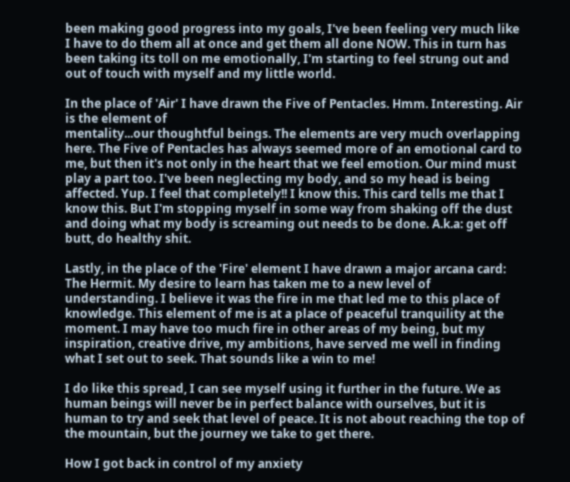been making good progress into my goals, I've been feeling very much like I have to do them all at once and get them all done NOW. This in turn has been taking its toll on me emotionally, I'm starting to feel strung out and out of touch with myself and my little world.

In the place of 'Air' I have drawn the Five of Pentacles. Hmm. Interesting. Air is the element of
mentality...our thoughtful beings. The elements are very much overlapping here. The Five of Pentacles has always seemed more of an emotional card to me, but then it's not only in the heart that we feel emotion. Our mind must play a part too. I've been neglecting my body, and so my head is being affected. Yup. I feel that completely!! I know this. This card tells me that I know this. But I'm stopping myself in some way from shaking off the dust and doing what my body is screaming out needs to be done. A.k.a: get off butt, do healthy shit.

Lastly, in the place of the 'Fire' element I have drawn a major arcana card: The Hermit. My desire to learn has taken me to a new level of understanding. I believe it was the fire in me that led me to this place of knowledge. This element of me is at a place of peaceful tranquility at the moment. I may have too much fire in other areas of my being, but my inspiration, creative drive, my ambitions, have served me well in finding what I set out to seek. That sounds like a win to me!

I do like this spread, I can see myself using it further in the future. We as human beings will never be in perfect balance with ourselves, but it is human to try and seek that level of peace. It is not about reaching the top of the mountain, but the journey we take to get there.

How I got back in control of my anxiety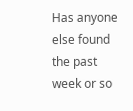Has anyone else found the past week or so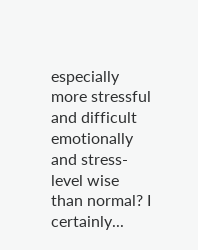especially more stressful and difficult emotionally and stress-level wise than normal? I certainly...